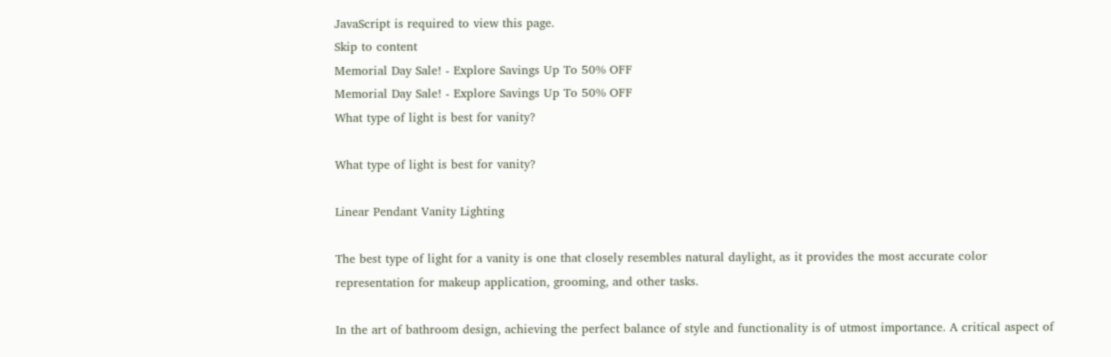JavaScript is required to view this page.
Skip to content
Memorial Day Sale! - Explore Savings Up To 50% OFF
Memorial Day Sale! - Explore Savings Up To 50% OFF
What type of light is best for vanity?

What type of light is best for vanity?

Linear Pendant Vanity Lighting

The best type of light for a vanity is one that closely resembles natural daylight, as it provides the most accurate color representation for makeup application, grooming, and other tasks.

In the art of bathroom design, achieving the perfect balance of style and functionality is of utmost importance. A critical aspect of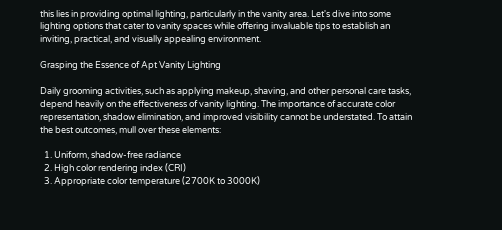this lies in providing optimal lighting, particularly in the vanity area. Let's dive into some lighting options that cater to vanity spaces while offering invaluable tips to establish an inviting, practical, and visually appealing environment.

Grasping the Essence of Apt Vanity Lighting

Daily grooming activities, such as applying makeup, shaving, and other personal care tasks, depend heavily on the effectiveness of vanity lighting. The importance of accurate color representation, shadow elimination, and improved visibility cannot be understated. To attain the best outcomes, mull over these elements:

  1. Uniform, shadow-free radiance
  2. High color rendering index (CRI)
  3. Appropriate color temperature (2700K to 3000K)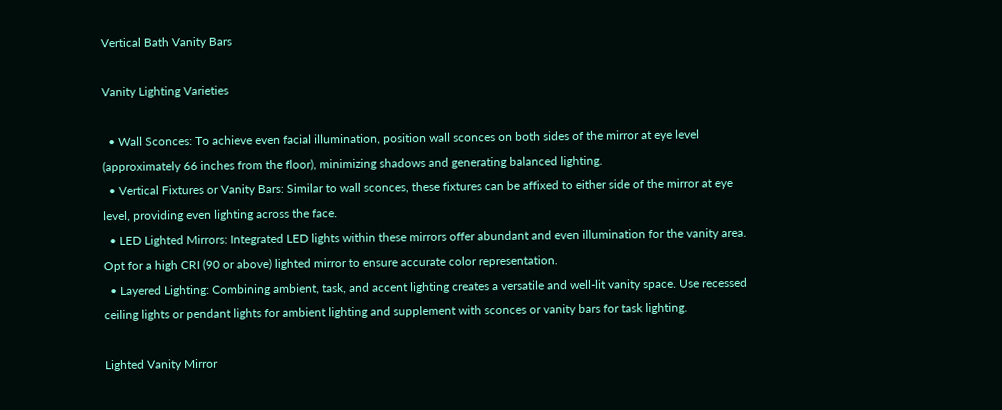Vertical Bath Vanity Bars

Vanity Lighting Varieties

  • Wall Sconces: To achieve even facial illumination, position wall sconces on both sides of the mirror at eye level (approximately 66 inches from the floor), minimizing shadows and generating balanced lighting.
  • Vertical Fixtures or Vanity Bars: Similar to wall sconces, these fixtures can be affixed to either side of the mirror at eye level, providing even lighting across the face.
  • LED Lighted Mirrors: Integrated LED lights within these mirrors offer abundant and even illumination for the vanity area. Opt for a high CRI (90 or above) lighted mirror to ensure accurate color representation.
  • Layered Lighting: Combining ambient, task, and accent lighting creates a versatile and well-lit vanity space. Use recessed ceiling lights or pendant lights for ambient lighting and supplement with sconces or vanity bars for task lighting.

Lighted Vanity Mirror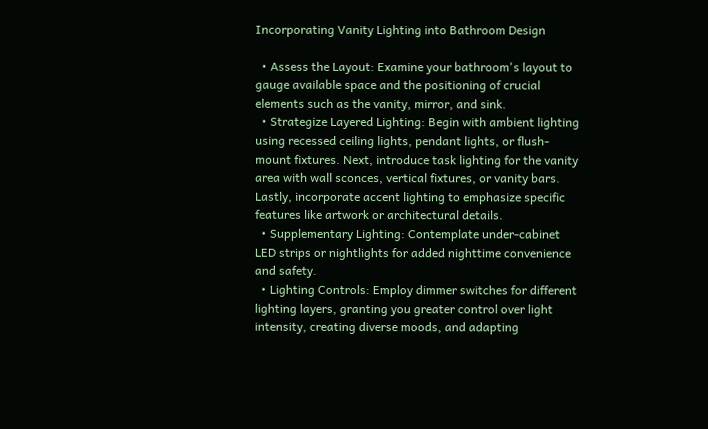Incorporating Vanity Lighting into Bathroom Design

  • Assess the Layout: Examine your bathroom's layout to gauge available space and the positioning of crucial elements such as the vanity, mirror, and sink.
  • Strategize Layered Lighting: Begin with ambient lighting using recessed ceiling lights, pendant lights, or flush-mount fixtures. Next, introduce task lighting for the vanity area with wall sconces, vertical fixtures, or vanity bars. Lastly, incorporate accent lighting to emphasize specific features like artwork or architectural details.
  • Supplementary Lighting: Contemplate under-cabinet LED strips or nightlights for added nighttime convenience and safety.
  • Lighting Controls: Employ dimmer switches for different lighting layers, granting you greater control over light intensity, creating diverse moods, and adapting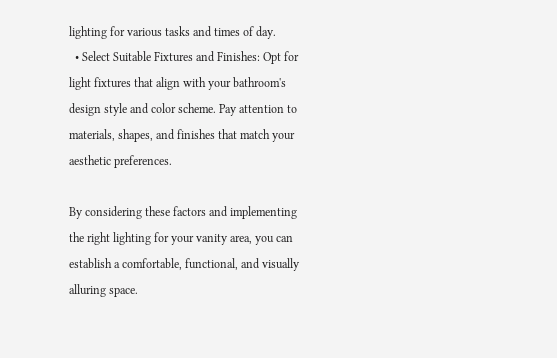lighting for various tasks and times of day.
  • Select Suitable Fixtures and Finishes: Opt for light fixtures that align with your bathroom's design style and color scheme. Pay attention to materials, shapes, and finishes that match your aesthetic preferences.

By considering these factors and implementing the right lighting for your vanity area, you can establish a comfortable, functional, and visually alluring space.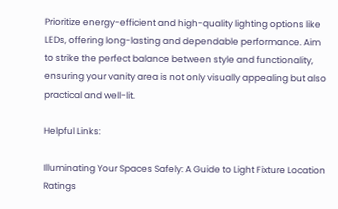Prioritize energy-efficient and high-quality lighting options like LEDs, offering long-lasting and dependable performance. Aim to strike the perfect balance between style and functionality, ensuring your vanity area is not only visually appealing but also practical and well-lit.

Helpful Links:

Illuminating Your Spaces Safely: A Guide to Light Fixture Location Ratings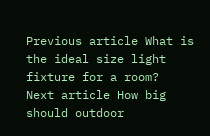Previous article What is the ideal size light fixture for a room?
Next article How big should outdoor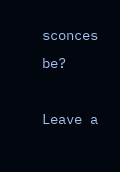sconces be?

Leave a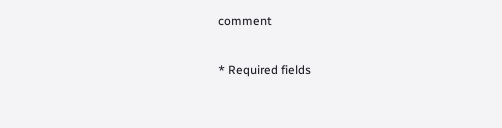comment

* Required fields